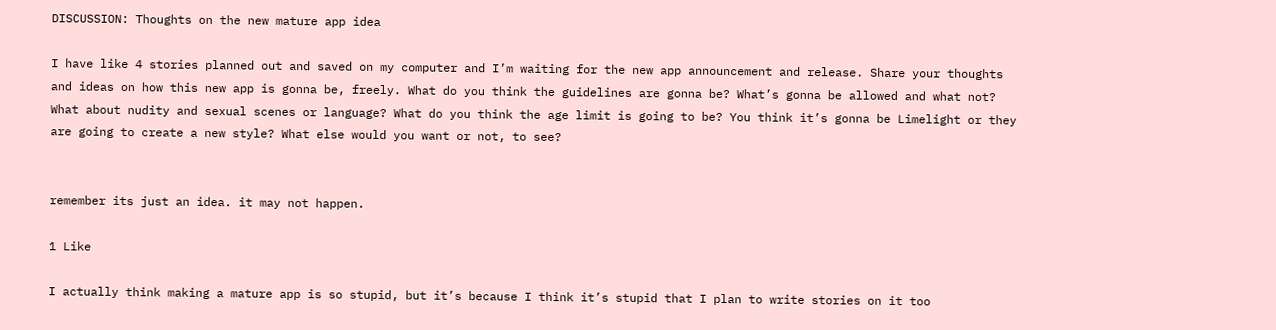DISCUSSION: Thoughts on the new mature app idea

I have like 4 stories planned out and saved on my computer and I’m waiting for the new app announcement and release. Share your thoughts and ideas on how this new app is gonna be, freely. What do you think the guidelines are gonna be? What’s gonna be allowed and what not? What about nudity and sexual scenes or language? What do you think the age limit is going to be? You think it’s gonna be Limelight or they are going to create a new style? What else would you want or not, to see?


remember its just an idea. it may not happen.

1 Like

I actually think making a mature app is so stupid, but it’s because I think it’s stupid that I plan to write stories on it too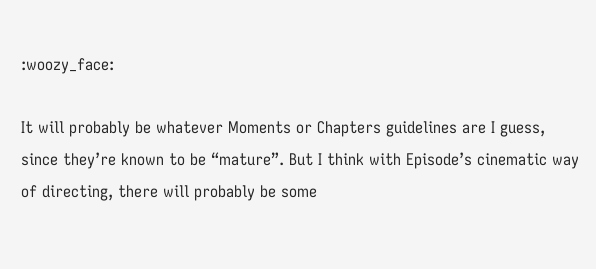:woozy_face:

It will probably be whatever Moments or Chapters guidelines are I guess, since they’re known to be “mature”. But I think with Episode’s cinematic way of directing, there will probably be some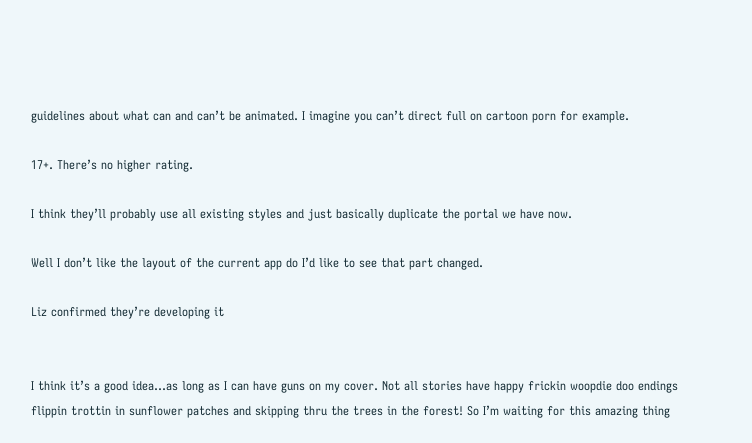guidelines about what can and can’t be animated. I imagine you can’t direct full on cartoon porn for example.

17+. There’s no higher rating.

I think they’ll probably use all existing styles and just basically duplicate the portal we have now.

Well I don’t like the layout of the current app do I’d like to see that part changed.

Liz confirmed they’re developing it


I think it’s a good idea…as long as I can have guns on my cover. Not all stories have happy frickin woopdie doo endings flippin trottin in sunflower patches and skipping thru the trees in the forest! So I’m waiting for this amazing thing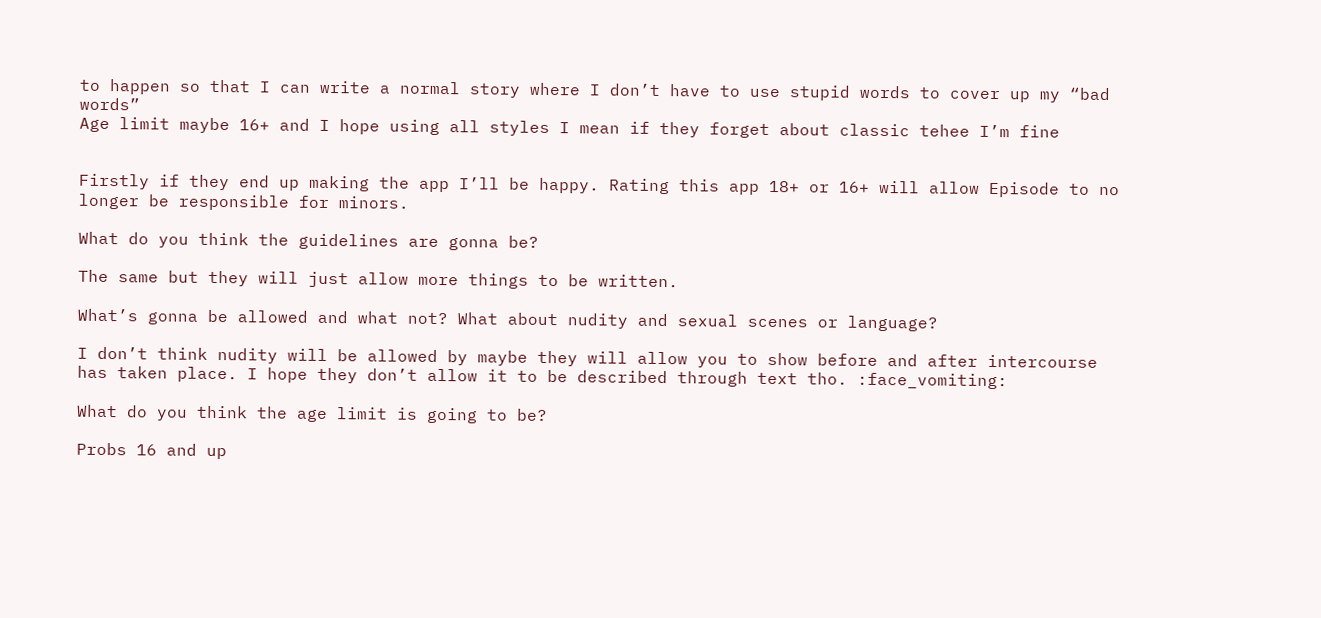to happen so that I can write a normal story where I don’t have to use stupid words to cover up my “bad words”
Age limit maybe 16+ and I hope using all styles I mean if they forget about classic tehee I’m fine


Firstly if they end up making the app I’ll be happy. Rating this app 18+ or 16+ will allow Episode to no longer be responsible for minors.

What do you think the guidelines are gonna be?

The same but they will just allow more things to be written.

What’s gonna be allowed and what not? What about nudity and sexual scenes or language?

I don’t think nudity will be allowed by maybe they will allow you to show before and after intercourse has taken place. I hope they don’t allow it to be described through text tho. :face_vomiting:

What do you think the age limit is going to be?

Probs 16 and up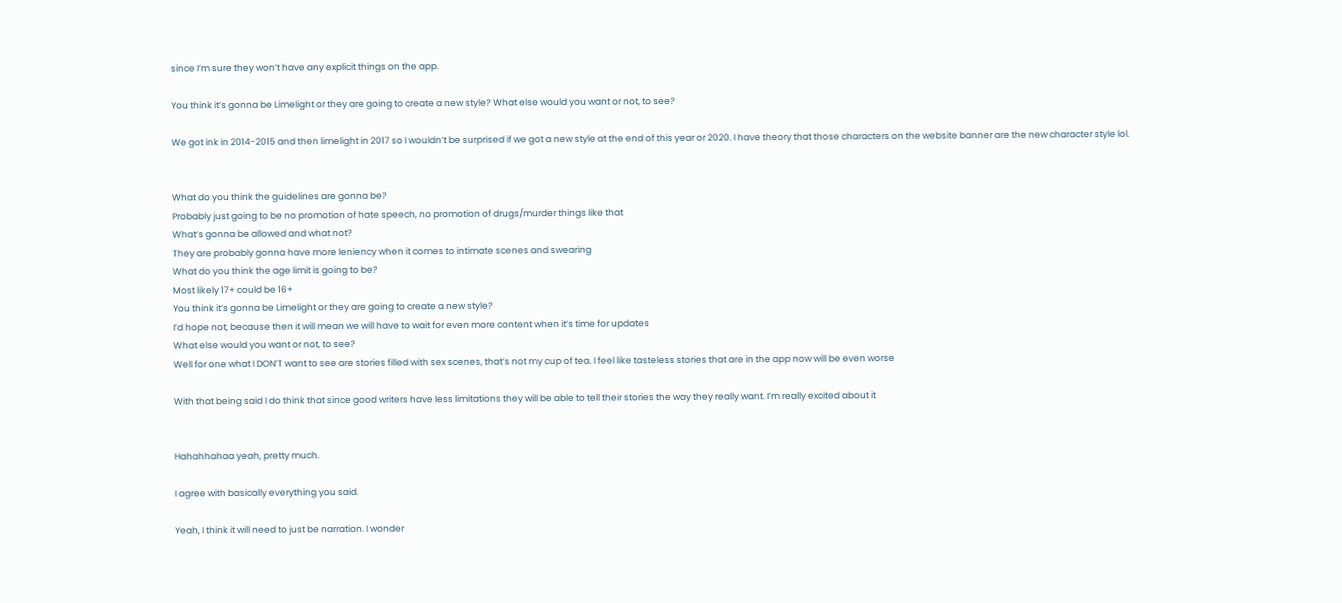since I’m sure they won’t have any explicit things on the app.

You think it’s gonna be Limelight or they are going to create a new style? What else would you want or not, to see?

We got ink in 2014-2015 and then limelight in 2017 so I wouldn’t be surprised if we got a new style at the end of this year or 2020. I have theory that those characters on the website banner are the new character style lol.


What do you think the guidelines are gonna be?
Probably just going to be no promotion of hate speech, no promotion of drugs/murder things like that
What’s gonna be allowed and what not?
They are probably gonna have more leniency when it comes to intimate scenes and swearing
What do you think the age limit is going to be?
Most likely 17+ could be 16+
You think it’s gonna be Limelight or they are going to create a new style?
I’d hope not, because then it will mean we will have to wait for even more content when it’s time for updates
What else would you want or not, to see?
Well for one what I DON’T want to see are stories filled with sex scenes, that’s not my cup of tea. I feel like tasteless stories that are in the app now will be even worse

With that being said I do think that since good writers have less limitations they will be able to tell their stories the way they really want. I’m really excited about it


Hahahhahaa yeah, pretty much.

I agree with basically everything you said.

Yeah, I think it will need to just be narration. I wonder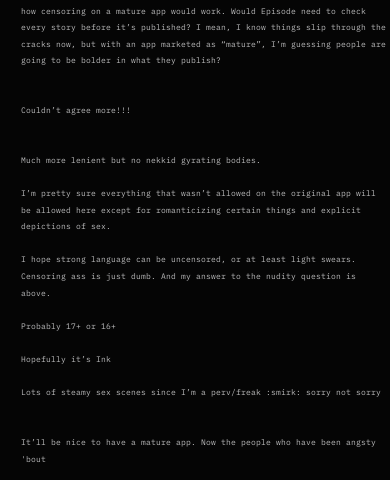how censoring on a mature app would work. Would Episode need to check every story before it’s published? I mean, I know things slip through the cracks now, but with an app marketed as “mature”, I’m guessing people are going to be bolder in what they publish?


Couldn’t agree more!!!


Much more lenient but no nekkid gyrating bodies.

I’m pretty sure everything that wasn’t allowed on the original app will be allowed here except for romanticizing certain things and explicit depictions of sex.

I hope strong language can be uncensored, or at least light swears. Censoring ass is just dumb. And my answer to the nudity question is above.

Probably 17+ or 16+

Hopefully it’s Ink

Lots of steamy sex scenes since I’m a perv/freak :smirk: sorry not sorry


It’ll be nice to have a mature app. Now the people who have been angsty 'bout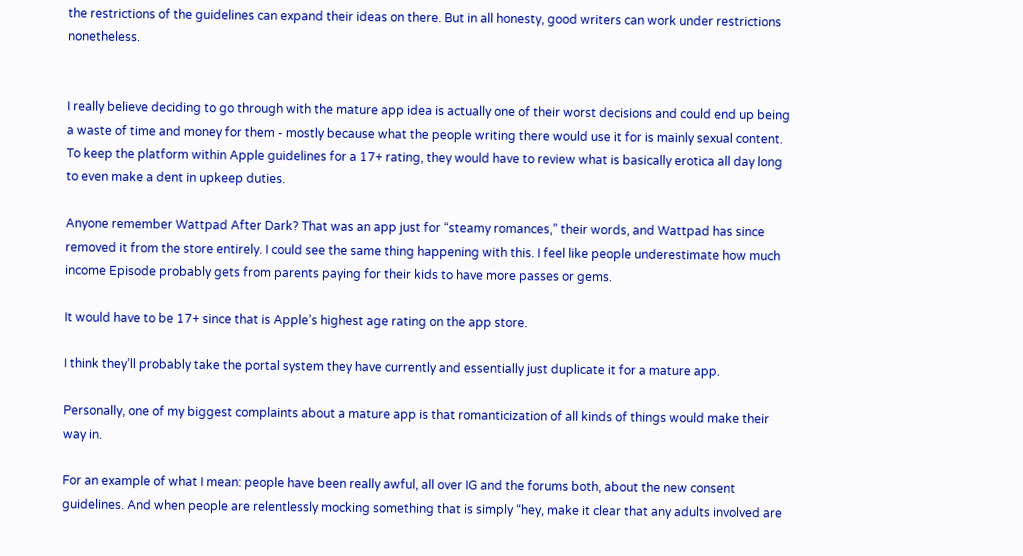the restrictions of the guidelines can expand their ideas on there. But in all honesty, good writers can work under restrictions nonetheless.


I really believe deciding to go through with the mature app idea is actually one of their worst decisions and could end up being a waste of time and money for them - mostly because what the people writing there would use it for is mainly sexual content. To keep the platform within Apple guidelines for a 17+ rating, they would have to review what is basically erotica all day long to even make a dent in upkeep duties.

Anyone remember Wattpad After Dark? That was an app just for “steamy romances,” their words, and Wattpad has since removed it from the store entirely. I could see the same thing happening with this. I feel like people underestimate how much income Episode probably gets from parents paying for their kids to have more passes or gems.

It would have to be 17+ since that is Apple’s highest age rating on the app store.

I think they’ll probably take the portal system they have currently and essentially just duplicate it for a mature app.

Personally, one of my biggest complaints about a mature app is that romanticization of all kinds of things would make their way in.

For an example of what I mean: people have been really awful, all over IG and the forums both, about the new consent guidelines. And when people are relentlessly mocking something that is simply “hey, make it clear that any adults involved are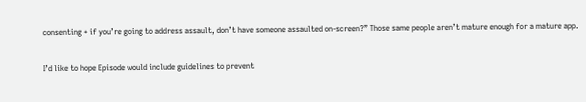consenting + if you’re going to address assault, don’t have someone assaulted on-screen?” Those same people aren’t mature enough for a mature app.

I’d like to hope Episode would include guidelines to prevent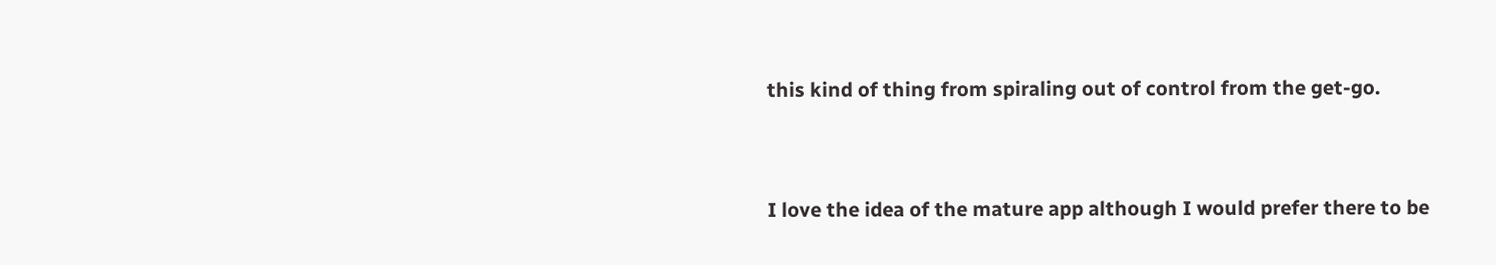this kind of thing from spiraling out of control from the get-go.


I love the idea of the mature app although I would prefer there to be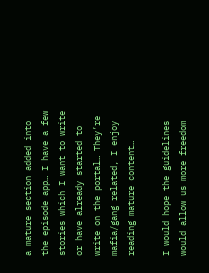a mature section added into the episode app… I have a few stories which I want to write or have already started to write on the portal… They’re mafia/gang related, I enjoy reading mature content…

I would hope the guidelines would allow us more freedom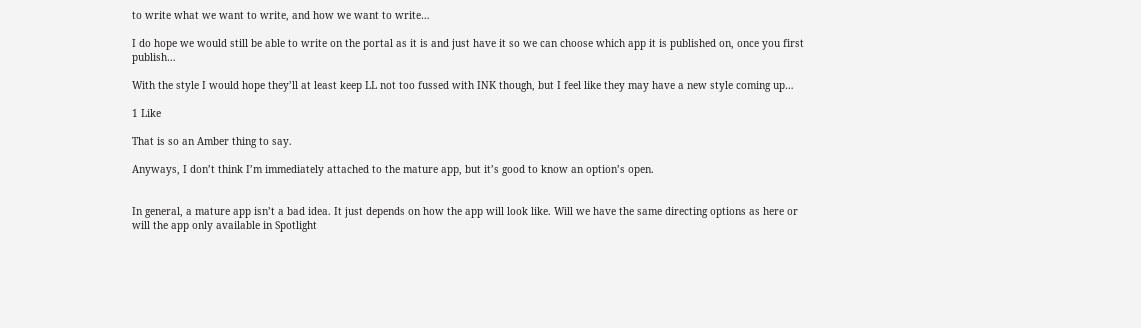to write what we want to write, and how we want to write…

I do hope we would still be able to write on the portal as it is and just have it so we can choose which app it is published on, once you first publish…

With the style I would hope they’ll at least keep LL not too fussed with INK though, but I feel like they may have a new style coming up…

1 Like

That is so an Amber thing to say.

Anyways, I don’t think I’m immediately attached to the mature app, but it’s good to know an option’s open.


In general, a mature app isn’t a bad idea. It just depends on how the app will look like. Will we have the same directing options as here or will the app only available in Spotlight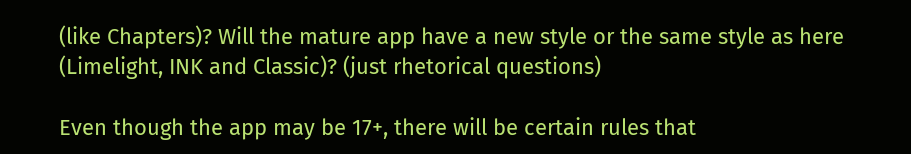(like Chapters)? Will the mature app have a new style or the same style as here (Limelight, INK and Classic)? (just rhetorical questions)

Even though the app may be 17+, there will be certain rules that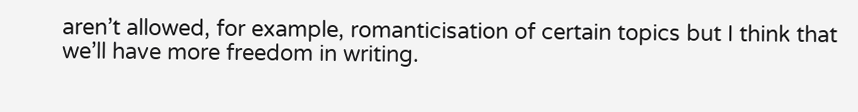aren’t allowed, for example, romanticisation of certain topics but I think that we’ll have more freedom in writing.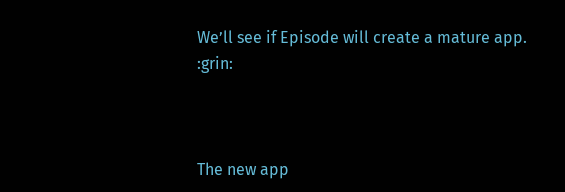We’ll see if Episode will create a mature app. :grin:



The new app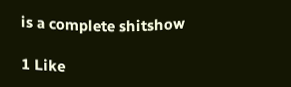is a complete shitshow

1 Like